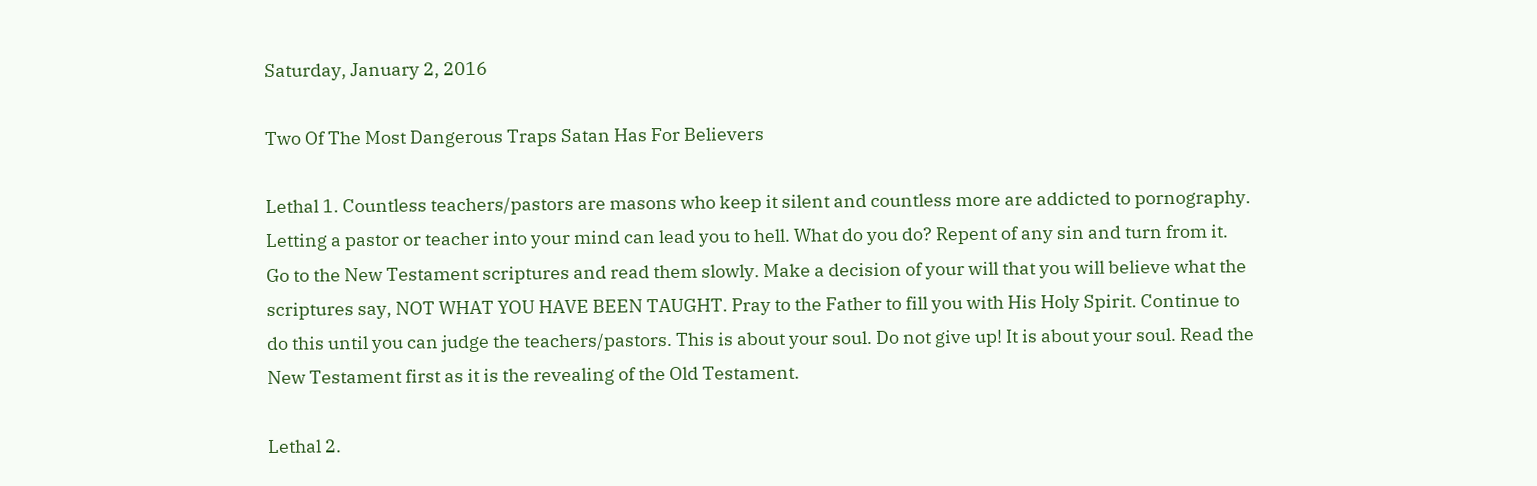Saturday, January 2, 2016

Two Of The Most Dangerous Traps Satan Has For Believers

Lethal 1. Countless teachers/pastors are masons who keep it silent and countless more are addicted to pornography. Letting a pastor or teacher into your mind can lead you to hell. What do you do? Repent of any sin and turn from it. Go to the New Testament scriptures and read them slowly. Make a decision of your will that you will believe what the scriptures say, NOT WHAT YOU HAVE BEEN TAUGHT. Pray to the Father to fill you with His Holy Spirit. Continue to do this until you can judge the teachers/pastors. This is about your soul. Do not give up! It is about your soul. Read the New Testament first as it is the revealing of the Old Testament.

Lethal 2.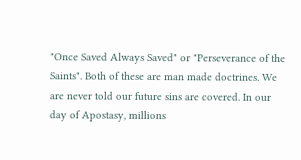"Once Saved Always Saved" or "Perseverance of the Saints". Both of these are man made doctrines. We are never told our future sins are covered. In our day of Apostasy, millions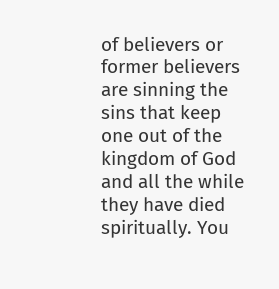of believers or former believers are sinning the sins that keep one out of the kingdom of God and all the while they have died spiritually. You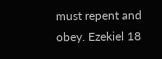must repent and obey. Ezekiel 18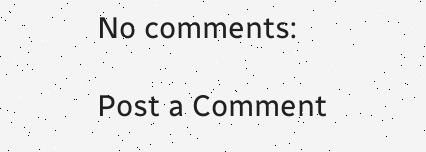No comments:

Post a Comment